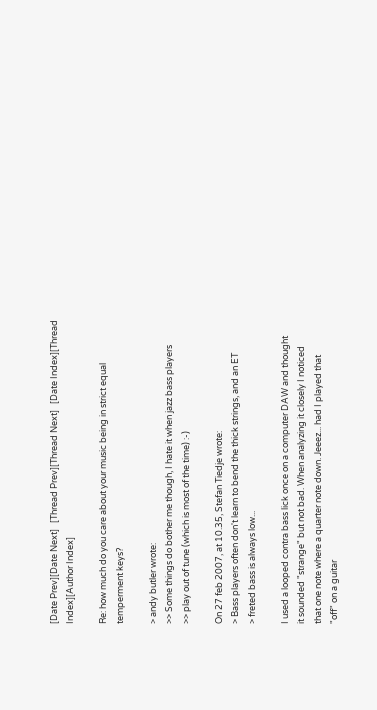[Date Prev][Date Next]   [Thread Prev][Thread Next]   [Date Index][Thread Index][Author Index]

Re: how much do you care about your music being in strict equal temperment keys?

> andy butler wrote:
>> Some things do bother me though, I hate it when jazz bass players
>> play out of tune (which is most of the time) :-)

On 27 feb 2007, at 10.35, Stefan Tiedje wrote:
> Bass players often don't learn to bend the thick strings, and an ET
> freted bass is always low...

I used a looped contra bass lick once on a computer DAW and thought
it sounded "strange" but not bad. When analyzing it closely I noticed
that one note where a quarter note down. Jeeez... had I played that
"off" on a guitar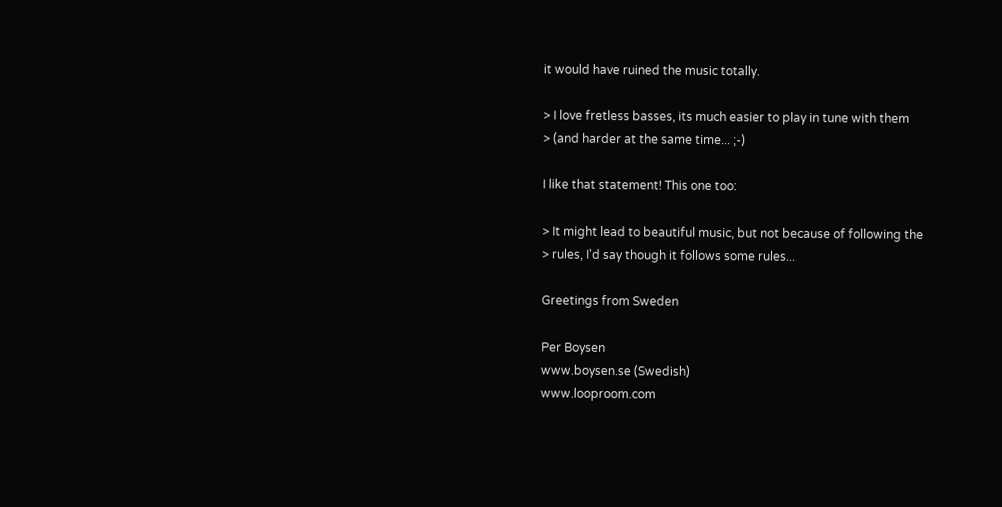it would have ruined the music totally.

> I love fretless basses, its much easier to play in tune with them
> (and harder at the same time... ;-)

I like that statement! This one too:

> It might lead to beautiful music, but not because of following the
> rules, I'd say though it follows some rules...

Greetings from Sweden

Per Boysen
www.boysen.se (Swedish)
www.looproom.com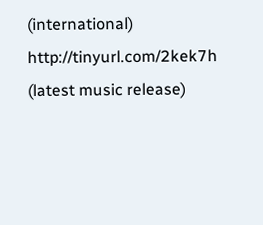(international)
http://tinyurl.com/2kek7h (latest music release)